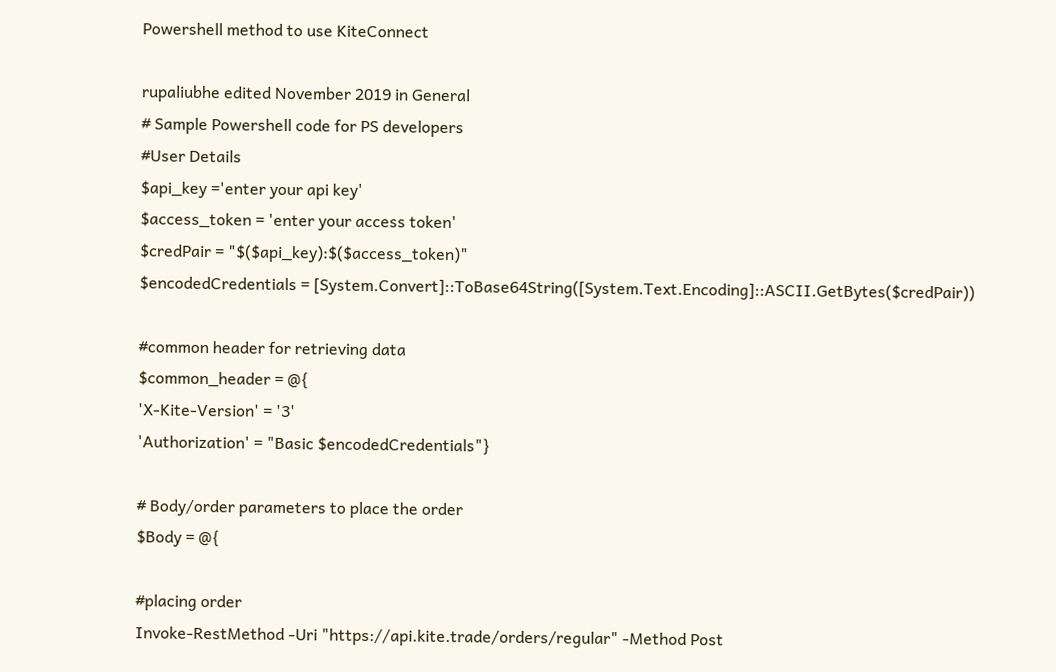Powershell method to use KiteConnect

rupaliubhe edited November 2019 in General
# Sample Powershell code for PS developers
#User Details
$api_key ='enter your api key'
$access_token = 'enter your access token'
$credPair = "$($api_key):$($access_token)"
$encodedCredentials = [System.Convert]::ToBase64String([System.Text.Encoding]::ASCII.GetBytes($credPair))

#common header for retrieving data
$common_header = @{
'X-Kite-Version' = '3'
'Authorization' = "Basic $encodedCredentials"}

# Body/order parameters to place the order
$Body = @{

#placing order
Invoke-RestMethod -Uri "https://api.kite.trade/orders/regular" -Method Post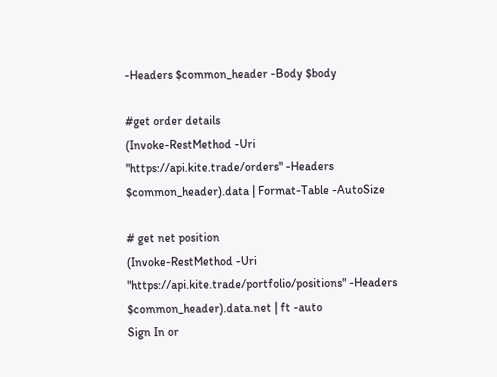-Headers $common_header -Body $body

#get order details
(Invoke-RestMethod -Uri "https://api.kite.trade/orders" -Headers $common_header).data | Format-Table -AutoSize

# get net position
(Invoke-RestMethod -Uri "https://api.kite.trade/portfolio/positions" -Headers $common_header).data.net | ft -auto
Sign In or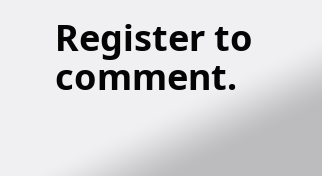Register to comment.